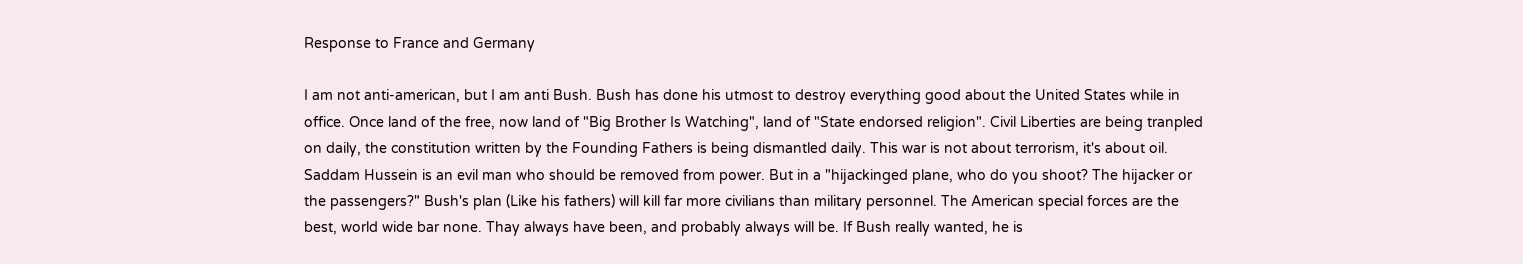Response to France and Germany

I am not anti-american, but I am anti Bush. Bush has done his utmost to destroy everything good about the United States while in office. Once land of the free, now land of "Big Brother Is Watching", land of "State endorsed religion". Civil Liberties are being tranpled on daily, the constitution written by the Founding Fathers is being dismantled daily. This war is not about terrorism, it's about oil. Saddam Hussein is an evil man who should be removed from power. But in a "hijackinged plane, who do you shoot? The hijacker or the passengers?" Bush's plan (Like his fathers) will kill far more civilians than military personnel. The American special forces are the best, world wide bar none. Thay always have been, and probably always will be. If Bush really wanted, he is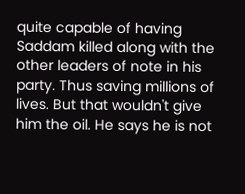quite capable of having Saddam killed along with the other leaders of note in his party. Thus saving millions of lives. But that wouldn't give him the oil. He says he is not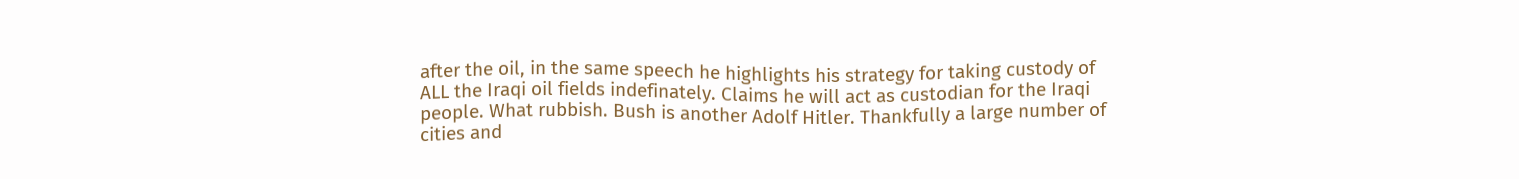after the oil, in the same speech he highlights his strategy for taking custody of ALL the Iraqi oil fields indefinately. Claims he will act as custodian for the Iraqi people. What rubbish. Bush is another Adolf Hitler. Thankfully a large number of cities and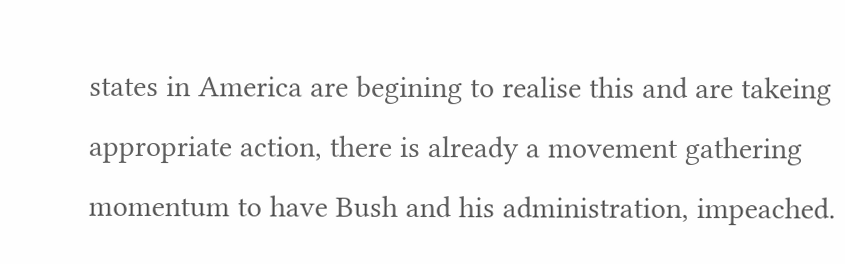states in America are begining to realise this and are takeing appropriate action, there is already a movement gathering momentum to have Bush and his administration, impeached.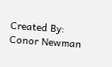Created By: Conor Newman